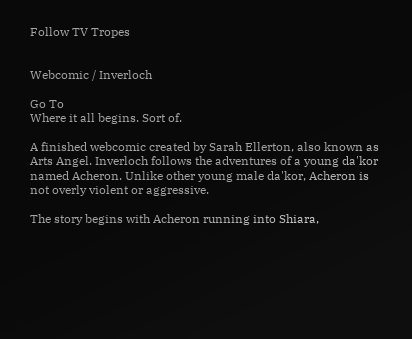Follow TV Tropes


Webcomic / Inverloch

Go To
Where it all begins. Sort of.

A finished webcomic created by Sarah Ellerton, also known as Arts Angel. Inverloch follows the adventures of a young da'kor named Acheron. Unlike other young male da'kor, Acheron is not overly violent or aggressive.

The story begins with Acheron running into Shiara,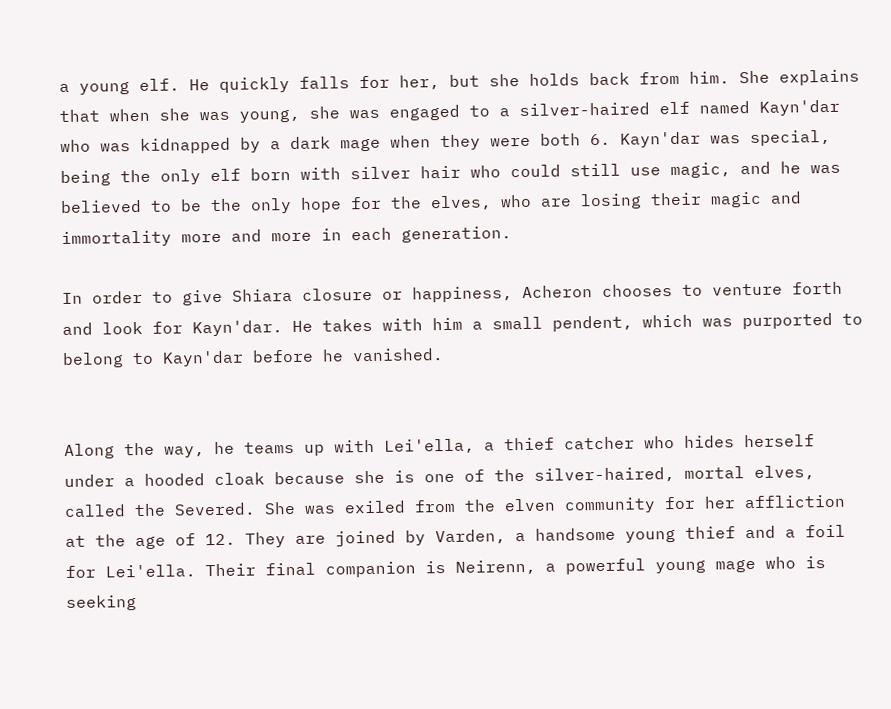a young elf. He quickly falls for her, but she holds back from him. She explains that when she was young, she was engaged to a silver-haired elf named Kayn'dar who was kidnapped by a dark mage when they were both 6. Kayn'dar was special, being the only elf born with silver hair who could still use magic, and he was believed to be the only hope for the elves, who are losing their magic and immortality more and more in each generation.

In order to give Shiara closure or happiness, Acheron chooses to venture forth and look for Kayn'dar. He takes with him a small pendent, which was purported to belong to Kayn'dar before he vanished.


Along the way, he teams up with Lei'ella, a thief catcher who hides herself under a hooded cloak because she is one of the silver-haired, mortal elves, called the Severed. She was exiled from the elven community for her affliction at the age of 12. They are joined by Varden, a handsome young thief and a foil for Lei'ella. Their final companion is Neirenn, a powerful young mage who is seeking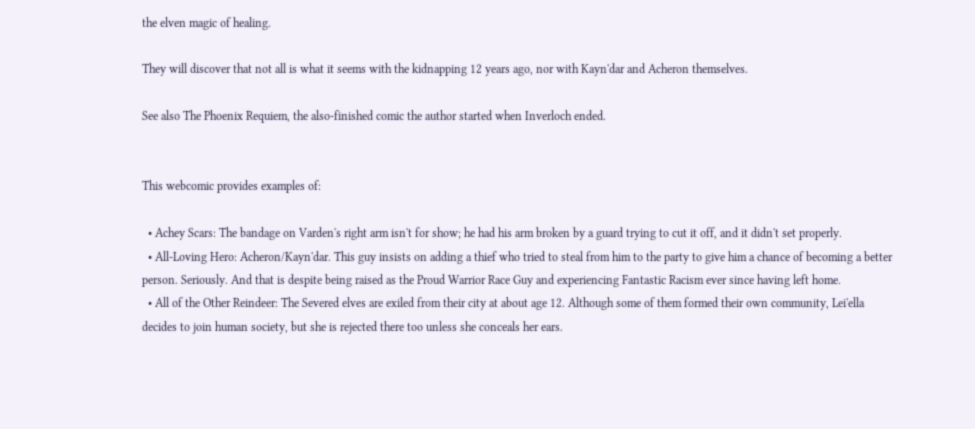the elven magic of healing.

They will discover that not all is what it seems with the kidnapping 12 years ago, nor with Kayn'dar and Acheron themselves.

See also The Phoenix Requiem, the also-finished comic the author started when Inverloch ended.


This webcomic provides examples of:

  • Achey Scars: The bandage on Varden's right arm isn't for show; he had his arm broken by a guard trying to cut it off, and it didn't set properly.
  • All-Loving Hero: Acheron/Kayn'dar. This guy insists on adding a thief who tried to steal from him to the party to give him a chance of becoming a better person. Seriously. And that is despite being raised as the Proud Warrior Race Guy and experiencing Fantastic Racism ever since having left home.
  • All of the Other Reindeer: The Severed elves are exiled from their city at about age 12. Although some of them formed their own community, Lei'ella decides to join human society, but she is rejected there too unless she conceals her ears.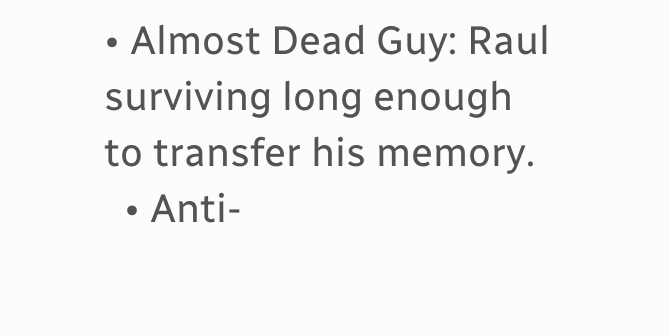• Almost Dead Guy: Raul surviving long enough to transfer his memory.
  • Anti-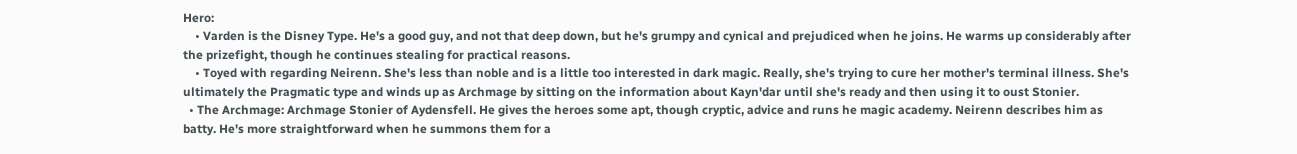Hero:
    • Varden is the Disney Type. He's a good guy, and not that deep down, but he's grumpy and cynical and prejudiced when he joins. He warms up considerably after the prizefight, though he continues stealing for practical reasons.
    • Toyed with regarding Neirenn. She's less than noble and is a little too interested in dark magic. Really, she's trying to cure her mother's terminal illness. She's ultimately the Pragmatic type and winds up as Archmage by sitting on the information about Kayn'dar until she's ready and then using it to oust Stonier.
  • The Archmage: Archmage Stonier of Aydensfell. He gives the heroes some apt, though cryptic, advice and runs he magic academy. Neirenn describes him as batty. He's more straightforward when he summons them for a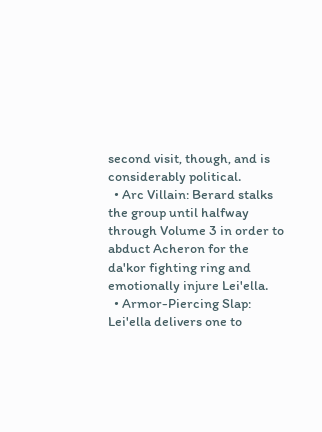second visit, though, and is considerably political.
  • Arc Villain: Berard stalks the group until halfway through Volume 3 in order to abduct Acheron for the da'kor fighting ring and emotionally injure Lei'ella.
  • Armor-Piercing Slap: Lei'ella delivers one to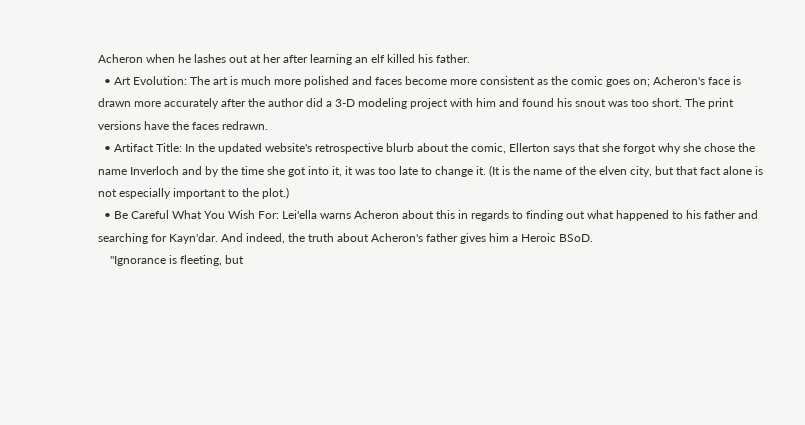Acheron when he lashes out at her after learning an elf killed his father.
  • Art Evolution: The art is much more polished and faces become more consistent as the comic goes on; Acheron's face is drawn more accurately after the author did a 3-D modeling project with him and found his snout was too short. The print versions have the faces redrawn.
  • Artifact Title: In the updated website's retrospective blurb about the comic, Ellerton says that she forgot why she chose the name Inverloch and by the time she got into it, it was too late to change it. (It is the name of the elven city, but that fact alone is not especially important to the plot.)
  • Be Careful What You Wish For: Lei'ella warns Acheron about this in regards to finding out what happened to his father and searching for Kayn'dar. And indeed, the truth about Acheron's father gives him a Heroic BSoD.
    "Ignorance is fleeting, but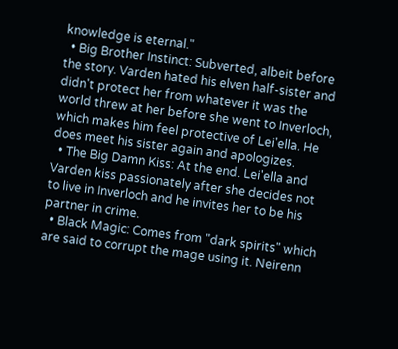knowledge is eternal."
  • Big Brother Instinct: Subverted, albeit before the story. Varden hated his elven half-sister and didn't protect her from whatever it was the world threw at her before she went to Inverloch, which makes him feel protective of Lei'ella. He does meet his sister again and apologizes.
  • The Big Damn Kiss: At the end. Lei'ella and Varden kiss passionately after she decides not to live in Inverloch and he invites her to be his partner in crime.
  • Black Magic: Comes from "dark spirits" which are said to corrupt the mage using it. Neirenn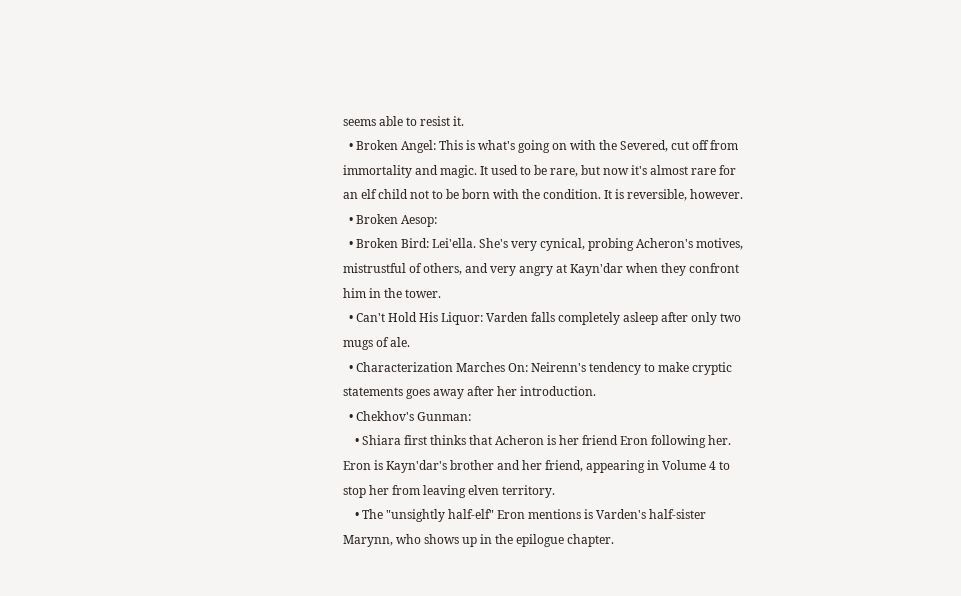seems able to resist it.
  • Broken Angel: This is what's going on with the Severed, cut off from immortality and magic. It used to be rare, but now it's almost rare for an elf child not to be born with the condition. It is reversible, however.
  • Broken Aesop:
  • Broken Bird: Lei'ella. She's very cynical, probing Acheron's motives, mistrustful of others, and very angry at Kayn'dar when they confront him in the tower.
  • Can't Hold His Liquor: Varden falls completely asleep after only two mugs of ale.
  • Characterization Marches On: Neirenn's tendency to make cryptic statements goes away after her introduction.
  • Chekhov's Gunman:
    • Shiara first thinks that Acheron is her friend Eron following her. Eron is Kayn'dar's brother and her friend, appearing in Volume 4 to stop her from leaving elven territory.
    • The "unsightly half-elf" Eron mentions is Varden's half-sister Marynn, who shows up in the epilogue chapter.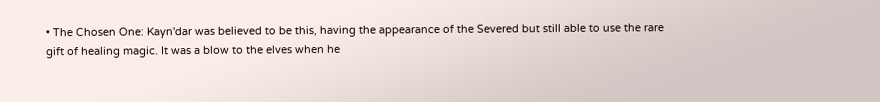• The Chosen One: Kayn'dar was believed to be this, having the appearance of the Severed but still able to use the rare gift of healing magic. It was a blow to the elves when he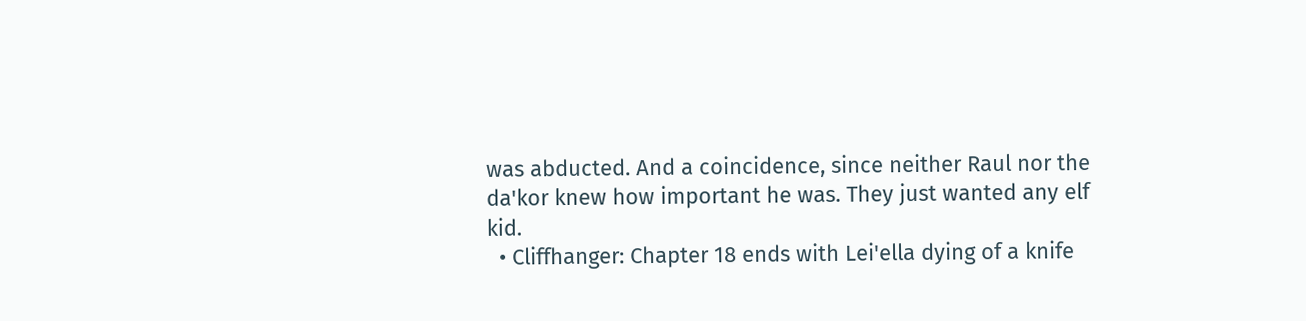was abducted. And a coincidence, since neither Raul nor the da'kor knew how important he was. They just wanted any elf kid.
  • Cliffhanger: Chapter 18 ends with Lei'ella dying of a knife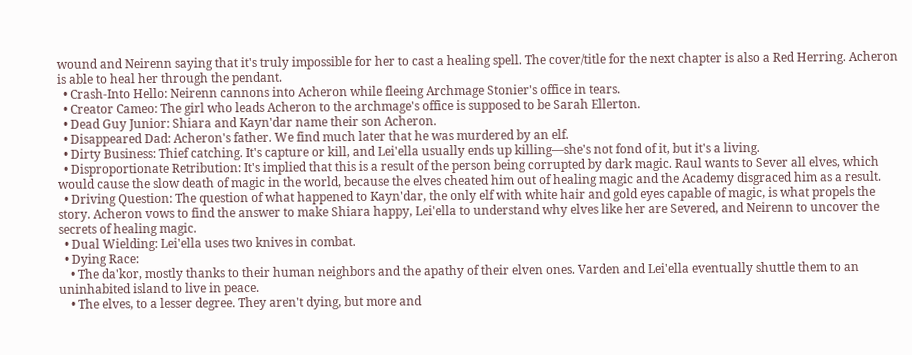wound and Neirenn saying that it's truly impossible for her to cast a healing spell. The cover/title for the next chapter is also a Red Herring. Acheron is able to heal her through the pendant.
  • Crash-Into Hello: Neirenn cannons into Acheron while fleeing Archmage Stonier's office in tears.
  • Creator Cameo: The girl who leads Acheron to the archmage's office is supposed to be Sarah Ellerton.
  • Dead Guy Junior: Shiara and Kayn'dar name their son Acheron.
  • Disappeared Dad: Acheron's father. We find much later that he was murdered by an elf.
  • Dirty Business: Thief catching. It's capture or kill, and Lei'ella usually ends up killing—she's not fond of it, but it's a living.
  • Disproportionate Retribution: It's implied that this is a result of the person being corrupted by dark magic. Raul wants to Sever all elves, which would cause the slow death of magic in the world, because the elves cheated him out of healing magic and the Academy disgraced him as a result.
  • Driving Question: The question of what happened to Kayn'dar, the only elf with white hair and gold eyes capable of magic, is what propels the story. Acheron vows to find the answer to make Shiara happy, Lei'ella to understand why elves like her are Severed, and Neirenn to uncover the secrets of healing magic.
  • Dual Wielding: Lei'ella uses two knives in combat.
  • Dying Race:
    • The da'kor, mostly thanks to their human neighbors and the apathy of their elven ones. Varden and Lei'ella eventually shuttle them to an uninhabited island to live in peace.
    • The elves, to a lesser degree. They aren't dying, but more and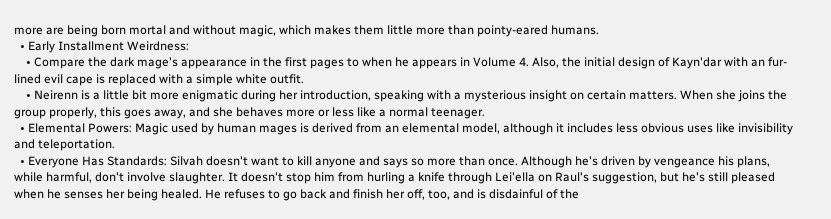more are being born mortal and without magic, which makes them little more than pointy-eared humans.
  • Early Installment Weirdness:
    • Compare the dark mage's appearance in the first pages to when he appears in Volume 4. Also, the initial design of Kayn'dar with an fur-lined evil cape is replaced with a simple white outfit.
    • Neirenn is a little bit more enigmatic during her introduction, speaking with a mysterious insight on certain matters. When she joins the group properly, this goes away, and she behaves more or less like a normal teenager.
  • Elemental Powers: Magic used by human mages is derived from an elemental model, although it includes less obvious uses like invisibility and teleportation.
  • Everyone Has Standards: Silvah doesn't want to kill anyone and says so more than once. Although he's driven by vengeance his plans, while harmful, don't involve slaughter. It doesn't stop him from hurling a knife through Lei'ella on Raul's suggestion, but he's still pleased when he senses her being healed. He refuses to go back and finish her off, too, and is disdainful of the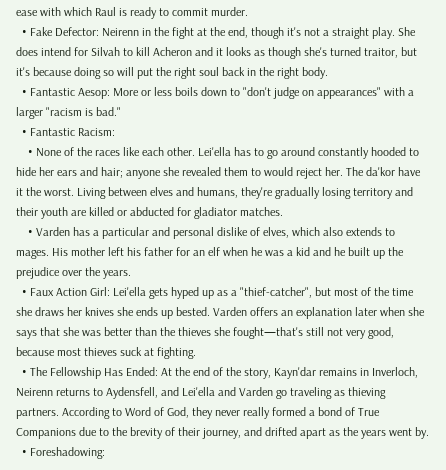ease with which Raul is ready to commit murder.
  • Fake Defector: Neirenn in the fight at the end, though it's not a straight play. She does intend for Silvah to kill Acheron and it looks as though she's turned traitor, but it's because doing so will put the right soul back in the right body.
  • Fantastic Aesop: More or less boils down to "don't judge on appearances" with a larger "racism is bad."
  • Fantastic Racism:
    • None of the races like each other. Lei'ella has to go around constantly hooded to hide her ears and hair; anyone she revealed them to would reject her. The da'kor have it the worst. Living between elves and humans, they're gradually losing territory and their youth are killed or abducted for gladiator matches.
    • Varden has a particular and personal dislike of elves, which also extends to mages. His mother left his father for an elf when he was a kid and he built up the prejudice over the years.
  • Faux Action Girl: Lei'ella gets hyped up as a "thief-catcher", but most of the time she draws her knives she ends up bested. Varden offers an explanation later when she says that she was better than the thieves she fought—that's still not very good, because most thieves suck at fighting.
  • The Fellowship Has Ended: At the end of the story, Kayn'dar remains in Inverloch, Neirenn returns to Aydensfell, and Lei'ella and Varden go traveling as thieving partners. According to Word of God, they never really formed a bond of True Companions due to the brevity of their journey, and drifted apart as the years went by.
  • Foreshadowing: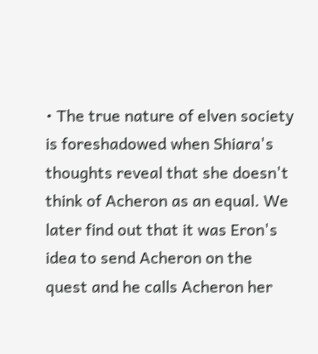• The true nature of elven society is foreshadowed when Shiara's thoughts reveal that she doesn't think of Acheron as an equal. We later find out that it was Eron's idea to send Acheron on the quest and he calls Acheron her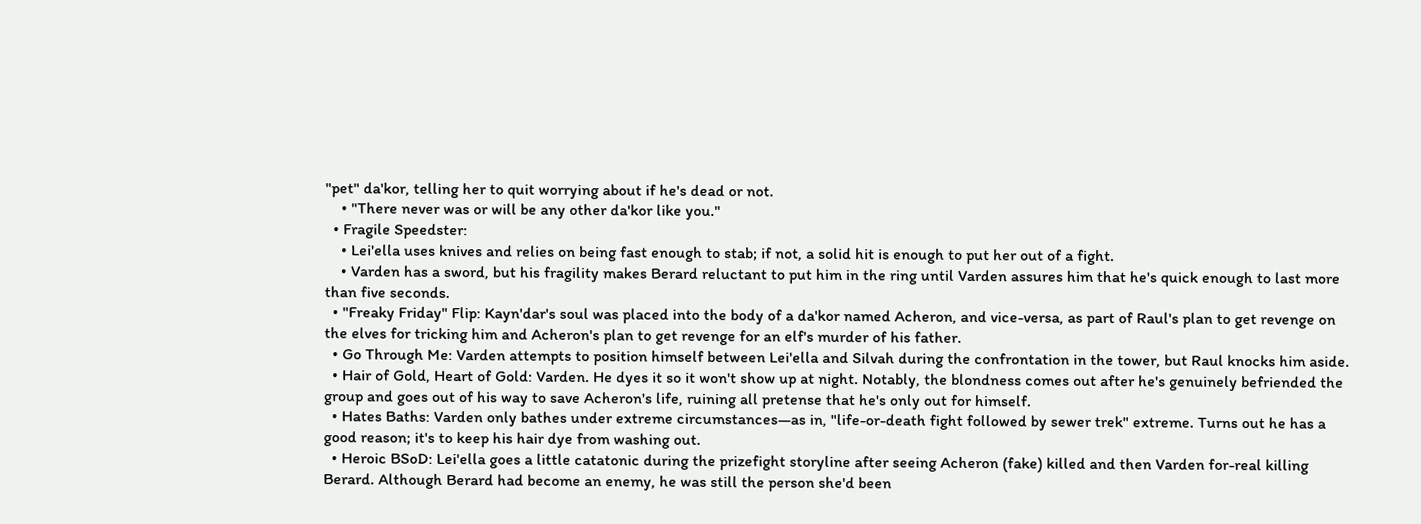"pet" da'kor, telling her to quit worrying about if he's dead or not.
    • "There never was or will be any other da'kor like you."
  • Fragile Speedster:
    • Lei'ella uses knives and relies on being fast enough to stab; if not, a solid hit is enough to put her out of a fight.
    • Varden has a sword, but his fragility makes Berard reluctant to put him in the ring until Varden assures him that he's quick enough to last more than five seconds.
  • "Freaky Friday" Flip: Kayn'dar's soul was placed into the body of a da'kor named Acheron, and vice-versa, as part of Raul's plan to get revenge on the elves for tricking him and Acheron's plan to get revenge for an elf's murder of his father.
  • Go Through Me: Varden attempts to position himself between Lei'ella and Silvah during the confrontation in the tower, but Raul knocks him aside.
  • Hair of Gold, Heart of Gold: Varden. He dyes it so it won't show up at night. Notably, the blondness comes out after he's genuinely befriended the group and goes out of his way to save Acheron's life, ruining all pretense that he's only out for himself.
  • Hates Baths: Varden only bathes under extreme circumstances—as in, "life-or-death fight followed by sewer trek" extreme. Turns out he has a good reason; it's to keep his hair dye from washing out.
  • Heroic BSoD: Lei'ella goes a little catatonic during the prizefight storyline after seeing Acheron (fake) killed and then Varden for-real killing Berard. Although Berard had become an enemy, he was still the person she'd been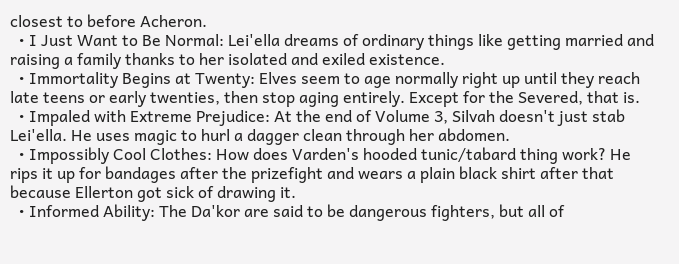closest to before Acheron.
  • I Just Want to Be Normal: Lei'ella dreams of ordinary things like getting married and raising a family thanks to her isolated and exiled existence.
  • Immortality Begins at Twenty: Elves seem to age normally right up until they reach late teens or early twenties, then stop aging entirely. Except for the Severed, that is.
  • Impaled with Extreme Prejudice: At the end of Volume 3, Silvah doesn't just stab Lei'ella. He uses magic to hurl a dagger clean through her abdomen.
  • Impossibly Cool Clothes: How does Varden's hooded tunic/tabard thing work? He rips it up for bandages after the prizefight and wears a plain black shirt after that because Ellerton got sick of drawing it.
  • Informed Ability: The Da'kor are said to be dangerous fighters, but all of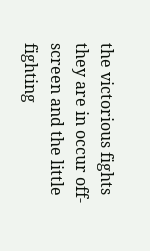the victorious fights they are in occur off-screen and the little fighting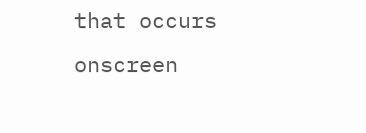that occurs onscreen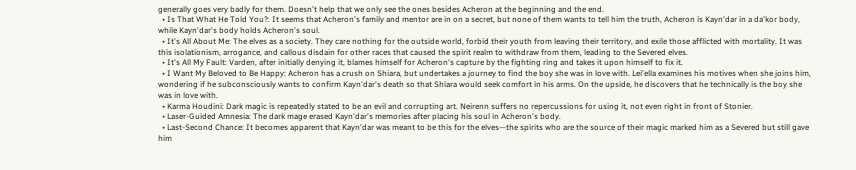generally goes very badly for them. Doesn't help that we only see the ones besides Acheron at the beginning and the end.
  • Is That What He Told You?: It seems that Acheron's family and mentor are in on a secret, but none of them wants to tell him the truth, Acheron is Kayn'dar in a da'kor body, while Kayn'dar's body holds Acheron's soul.
  • It's All About Me: The elves as a society. They care nothing for the outside world, forbid their youth from leaving their territory, and exile those afflicted with mortality. It was this isolationism, arrogance, and callous disdain for other races that caused the spirit realm to withdraw from them, leading to the Severed elves.
  • It's All My Fault: Varden, after initially denying it, blames himself for Acheron's capture by the fighting ring and takes it upon himself to fix it.
  • I Want My Beloved to Be Happy: Acheron has a crush on Shiara, but undertakes a journey to find the boy she was in love with. Lei'ella examines his motives when she joins him, wondering if he subconsciously wants to confirm Kayn'dar's death so that Shiara would seek comfort in his arms. On the upside, he discovers that he technically is the boy she was in love with.
  • Karma Houdini: Dark magic is repeatedly stated to be an evil and corrupting art. Neirenn suffers no repercussions for using it, not even right in front of Stonier.
  • Laser-Guided Amnesia: The dark mage erased Kayn'dar's memories after placing his soul in Acheron's body.
  • Last-Second Chance: It becomes apparent that Kayn'dar was meant to be this for the elves—the spirits who are the source of their magic marked him as a Severed but still gave him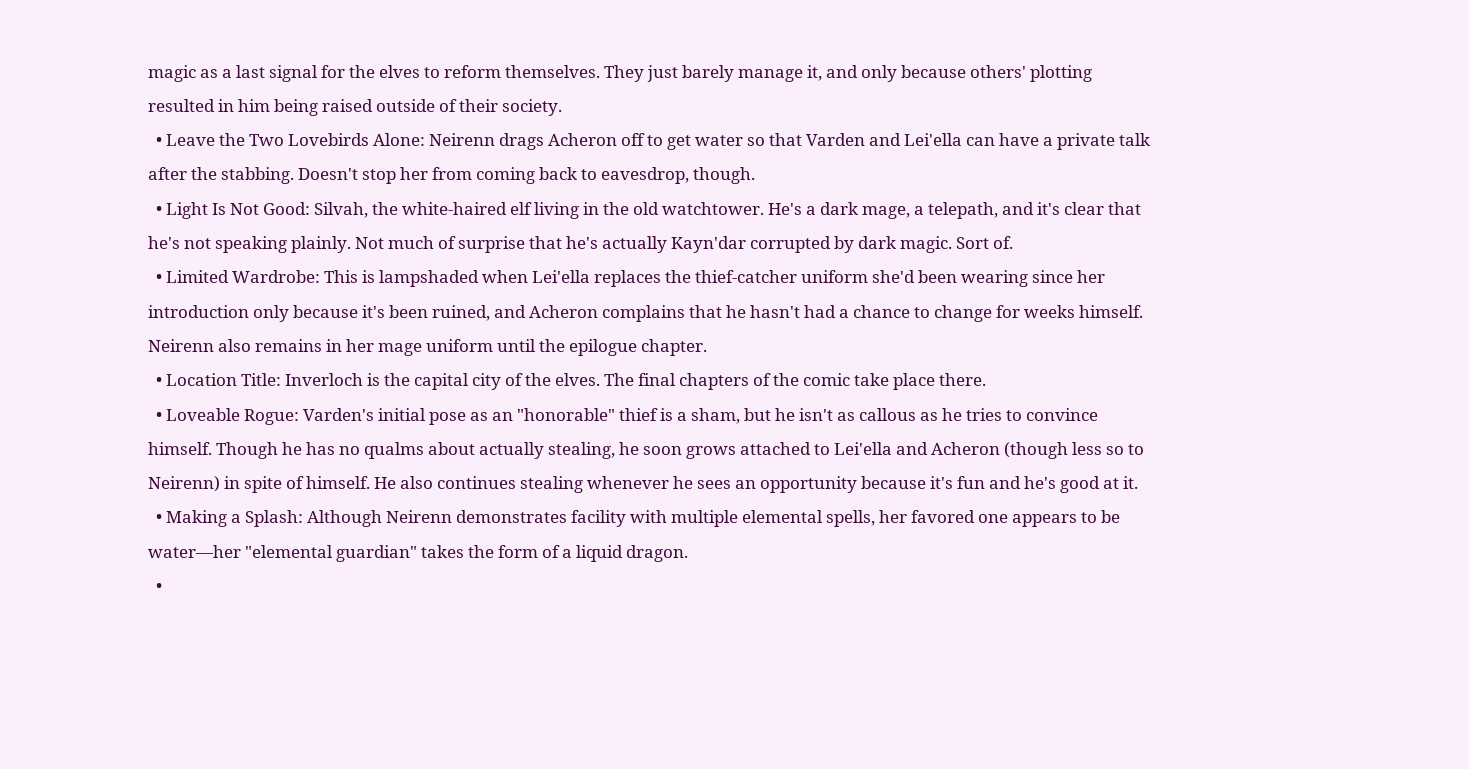magic as a last signal for the elves to reform themselves. They just barely manage it, and only because others' plotting resulted in him being raised outside of their society.
  • Leave the Two Lovebirds Alone: Neirenn drags Acheron off to get water so that Varden and Lei'ella can have a private talk after the stabbing. Doesn't stop her from coming back to eavesdrop, though.
  • Light Is Not Good: Silvah, the white-haired elf living in the old watchtower. He's a dark mage, a telepath, and it's clear that he's not speaking plainly. Not much of surprise that he's actually Kayn'dar corrupted by dark magic. Sort of.
  • Limited Wardrobe: This is lampshaded when Lei'ella replaces the thief-catcher uniform she'd been wearing since her introduction only because it's been ruined, and Acheron complains that he hasn't had a chance to change for weeks himself. Neirenn also remains in her mage uniform until the epilogue chapter.
  • Location Title: Inverloch is the capital city of the elves. The final chapters of the comic take place there.
  • Loveable Rogue: Varden's initial pose as an "honorable" thief is a sham, but he isn't as callous as he tries to convince himself. Though he has no qualms about actually stealing, he soon grows attached to Lei'ella and Acheron (though less so to Neirenn) in spite of himself. He also continues stealing whenever he sees an opportunity because it's fun and he's good at it.
  • Making a Splash: Although Neirenn demonstrates facility with multiple elemental spells, her favored one appears to be water—her "elemental guardian" takes the form of a liquid dragon.
  •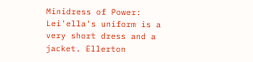Minidress of Power: Lei'ella's uniform is a very short dress and a jacket. Ellerton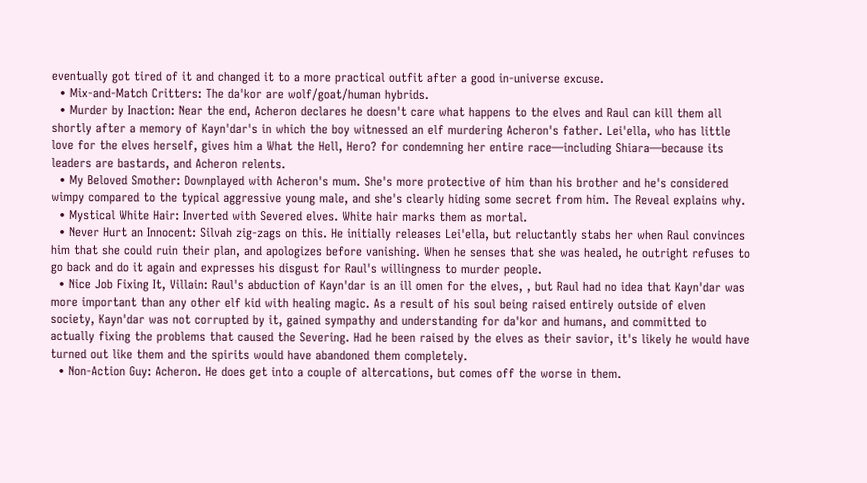eventually got tired of it and changed it to a more practical outfit after a good in-universe excuse.
  • Mix-and-Match Critters: The da'kor are wolf/goat/human hybrids.
  • Murder by Inaction: Near the end, Acheron declares he doesn't care what happens to the elves and Raul can kill them all shortly after a memory of Kayn'dar's in which the boy witnessed an elf murdering Acheron's father. Lei'ella, who has little love for the elves herself, gives him a What the Hell, Hero? for condemning her entire race—including Shiara—because its leaders are bastards, and Acheron relents.
  • My Beloved Smother: Downplayed with Acheron's mum. She's more protective of him than his brother and he's considered wimpy compared to the typical aggressive young male, and she's clearly hiding some secret from him. The Reveal explains why.
  • Mystical White Hair: Inverted with Severed elves. White hair marks them as mortal.
  • Never Hurt an Innocent: Silvah zig-zags on this. He initially releases Lei'ella, but reluctantly stabs her when Raul convinces him that she could ruin their plan, and apologizes before vanishing. When he senses that she was healed, he outright refuses to go back and do it again and expresses his disgust for Raul's willingness to murder people.
  • Nice Job Fixing It, Villain: Raul's abduction of Kayn'dar is an ill omen for the elves, , but Raul had no idea that Kayn'dar was more important than any other elf kid with healing magic. As a result of his soul being raised entirely outside of elven society, Kayn'dar was not corrupted by it, gained sympathy and understanding for da'kor and humans, and committed to actually fixing the problems that caused the Severing. Had he been raised by the elves as their savior, it's likely he would have turned out like them and the spirits would have abandoned them completely.
  • Non-Action Guy: Acheron. He does get into a couple of altercations, but comes off the worse in them.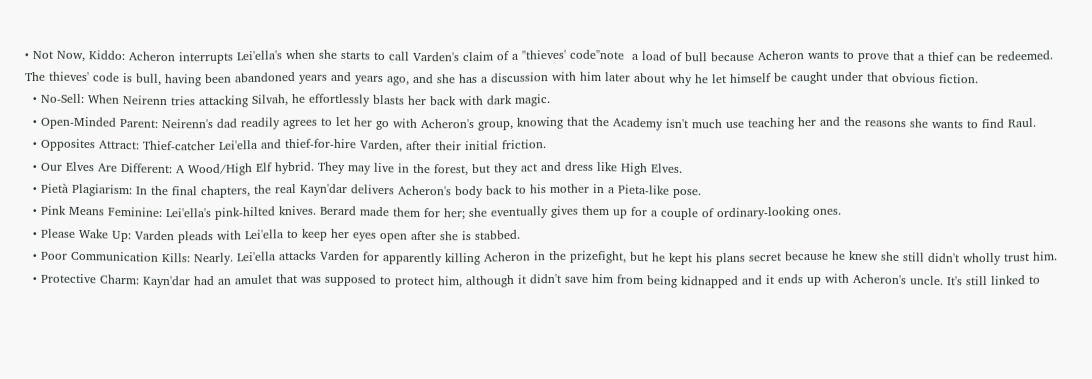• Not Now, Kiddo: Acheron interrupts Lei'ella's when she starts to call Varden's claim of a "thieves' code"note  a load of bull because Acheron wants to prove that a thief can be redeemed. The thieves' code is bull, having been abandoned years and years ago, and she has a discussion with him later about why he let himself be caught under that obvious fiction.
  • No-Sell: When Neirenn tries attacking Silvah, he effortlessly blasts her back with dark magic.
  • Open-Minded Parent: Neirenn's dad readily agrees to let her go with Acheron's group, knowing that the Academy isn't much use teaching her and the reasons she wants to find Raul.
  • Opposites Attract: Thief-catcher Lei'ella and thief-for-hire Varden, after their initial friction.
  • Our Elves Are Different: A Wood/High Elf hybrid. They may live in the forest, but they act and dress like High Elves.
  • Pietà Plagiarism: In the final chapters, the real Kayn'dar delivers Acheron's body back to his mother in a Pieta-like pose.
  • Pink Means Feminine: Lei'ella's pink-hilted knives. Berard made them for her; she eventually gives them up for a couple of ordinary-looking ones.
  • Please Wake Up: Varden pleads with Lei'ella to keep her eyes open after she is stabbed.
  • Poor Communication Kills: Nearly. Lei'ella attacks Varden for apparently killing Acheron in the prizefight, but he kept his plans secret because he knew she still didn't wholly trust him.
  • Protective Charm: Kayn'dar had an amulet that was supposed to protect him, although it didn't save him from being kidnapped and it ends up with Acheron's uncle. It's still linked to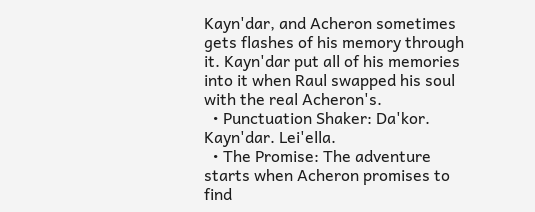Kayn'dar, and Acheron sometimes gets flashes of his memory through it. Kayn'dar put all of his memories into it when Raul swapped his soul with the real Acheron's.
  • Punctuation Shaker: Da'kor. Kayn'dar. Lei'ella.
  • The Promise: The adventure starts when Acheron promises to find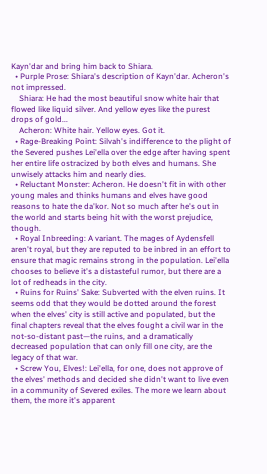Kayn'dar and bring him back to Shiara.
  • Purple Prose: Shiara's description of Kayn'dar. Acheron's not impressed.
    Shiara: He had the most beautiful snow white hair that flowed like liquid silver. And yellow eyes like the purest drops of gold...
    Acheron: White hair. Yellow eyes. Got it.
  • Rage-Breaking Point: Silvah's indifference to the plight of the Severed pushes Lei'ella over the edge after having spent her entire life ostracized by both elves and humans. She unwisely attacks him and nearly dies.
  • Reluctant Monster: Acheron. He doesn't fit in with other young males and thinks humans and elves have good reasons to hate the da'kor. Not so much after he's out in the world and starts being hit with the worst prejudice, though.
  • Royal Inbreeding: A variant. The mages of Aydensfell aren't royal, but they are reputed to be inbred in an effort to ensure that magic remains strong in the population. Lei'ella chooses to believe it's a distasteful rumor, but there are a lot of redheads in the city.
  • Ruins for Ruins' Sake: Subverted with the elven ruins. It seems odd that they would be dotted around the forest when the elves' city is still active and populated, but the final chapters reveal that the elves fought a civil war in the not-so-distant past—the ruins, and a dramatically decreased population that can only fill one city, are the legacy of that war.
  • Screw You, Elves!: Lei'ella, for one, does not approve of the elves' methods and decided she didn't want to live even in a community of Severed exiles. The more we learn about them, the more it's apparent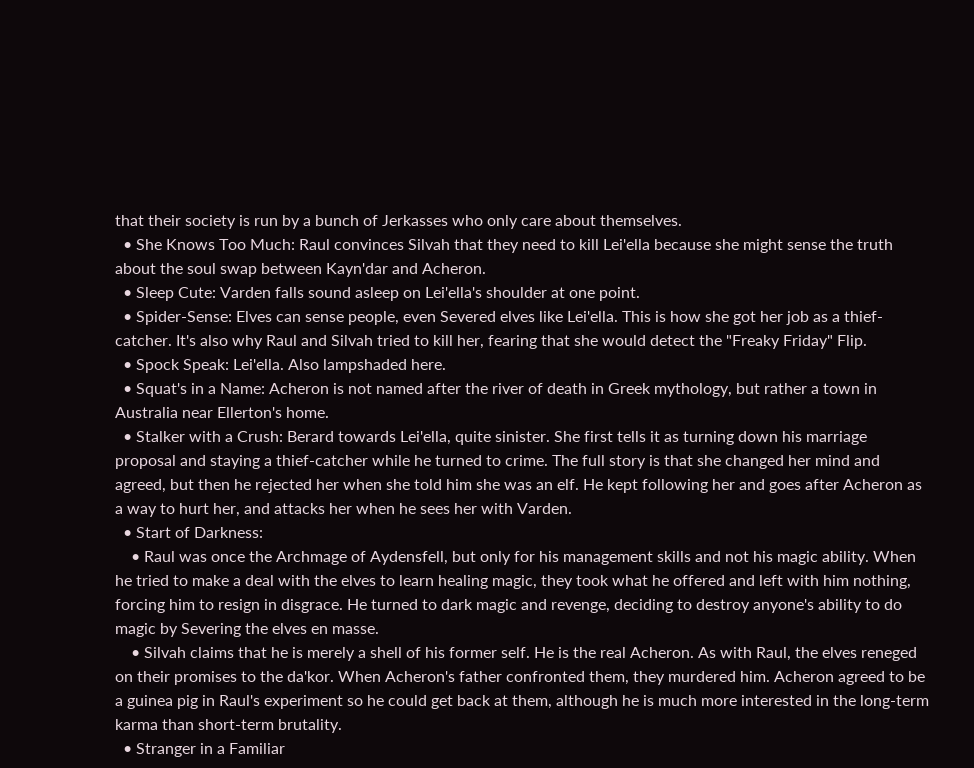that their society is run by a bunch of Jerkasses who only care about themselves.
  • She Knows Too Much: Raul convinces Silvah that they need to kill Lei'ella because she might sense the truth about the soul swap between Kayn'dar and Acheron.
  • Sleep Cute: Varden falls sound asleep on Lei'ella's shoulder at one point.
  • Spider-Sense: Elves can sense people, even Severed elves like Lei'ella. This is how she got her job as a thief-catcher. It's also why Raul and Silvah tried to kill her, fearing that she would detect the "Freaky Friday" Flip.
  • Spock Speak: Lei'ella. Also lampshaded here.
  • Squat's in a Name: Acheron is not named after the river of death in Greek mythology, but rather a town in Australia near Ellerton's home.
  • Stalker with a Crush: Berard towards Lei'ella, quite sinister. She first tells it as turning down his marriage proposal and staying a thief-catcher while he turned to crime. The full story is that she changed her mind and agreed, but then he rejected her when she told him she was an elf. He kept following her and goes after Acheron as a way to hurt her, and attacks her when he sees her with Varden.
  • Start of Darkness:
    • Raul was once the Archmage of Aydensfell, but only for his management skills and not his magic ability. When he tried to make a deal with the elves to learn healing magic, they took what he offered and left with him nothing, forcing him to resign in disgrace. He turned to dark magic and revenge, deciding to destroy anyone's ability to do magic by Severing the elves en masse.
    • Silvah claims that he is merely a shell of his former self. He is the real Acheron. As with Raul, the elves reneged on their promises to the da'kor. When Acheron's father confronted them, they murdered him. Acheron agreed to be a guinea pig in Raul's experiment so he could get back at them, although he is much more interested in the long-term karma than short-term brutality.
  • Stranger in a Familiar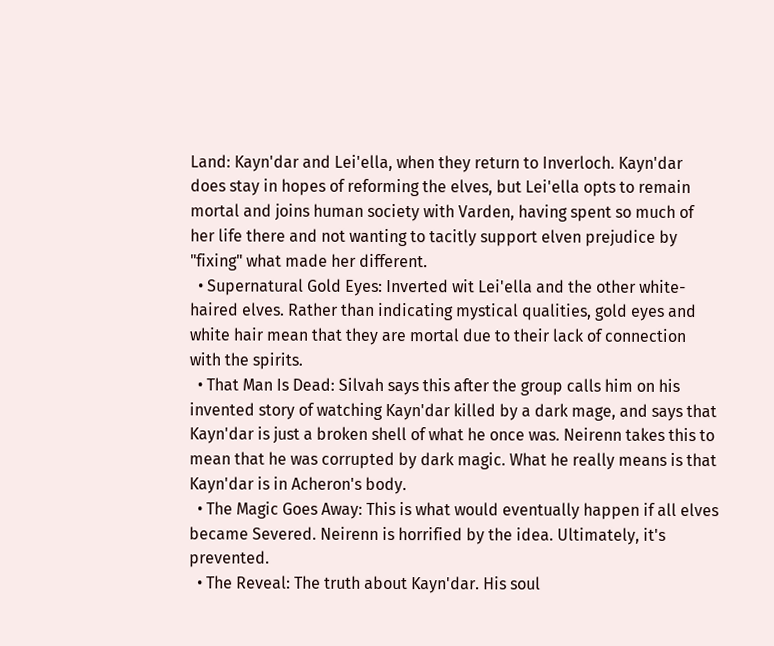Land: Kayn'dar and Lei'ella, when they return to Inverloch. Kayn'dar does stay in hopes of reforming the elves, but Lei'ella opts to remain mortal and joins human society with Varden, having spent so much of her life there and not wanting to tacitly support elven prejudice by "fixing" what made her different.
  • Supernatural Gold Eyes: Inverted wit Lei'ella and the other white-haired elves. Rather than indicating mystical qualities, gold eyes and white hair mean that they are mortal due to their lack of connection with the spirits.
  • That Man Is Dead: Silvah says this after the group calls him on his invented story of watching Kayn'dar killed by a dark mage, and says that Kayn'dar is just a broken shell of what he once was. Neirenn takes this to mean that he was corrupted by dark magic. What he really means is that Kayn'dar is in Acheron's body.
  • The Magic Goes Away: This is what would eventually happen if all elves became Severed. Neirenn is horrified by the idea. Ultimately, it's prevented.
  • The Reveal: The truth about Kayn'dar. His soul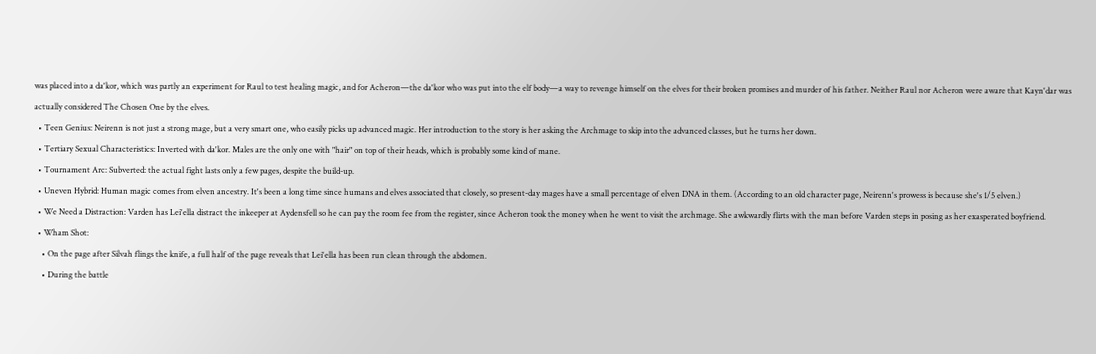was placed into a da'kor, which was partly an experiment for Raul to test healing magic, and for Acheron—the da'kor who was put into the elf body—a way to revenge himself on the elves for their broken promises and murder of his father. Neither Raul nor Acheron were aware that Kayn'dar was actually considered The Chosen One by the elves.
  • Teen Genius: Neirenn is not just a strong mage, but a very smart one, who easily picks up advanced magic. Her introduction to the story is her asking the Archmage to skip into the advanced classes, but he turns her down.
  • Tertiary Sexual Characteristics: Inverted with da'kor. Males are the only one with "hair" on top of their heads, which is probably some kind of mane.
  • Tournament Arc: Subverted: the actual fight lasts only a few pages, despite the build-up.
  • Uneven Hybrid: Human magic comes from elven ancestry. It's been a long time since humans and elves associated that closely, so present-day mages have a small percentage of elven DNA in them. (According to an old character page, Neirenn's prowess is because she's 1/5 elven.)
  • We Need a Distraction: Varden has Lei'ella distract the inkeeper at Aydensfell so he can pay the room fee from the register, since Acheron took the money when he went to visit the archmage. She awkwardly flirts with the man before Varden steps in posing as her exasperated boyfriend.
  • Wham Shot:
    • On the page after Silvah flings the knife, a full half of the page reveals that Lei'ella has been run clean through the abdomen.
    • During the battle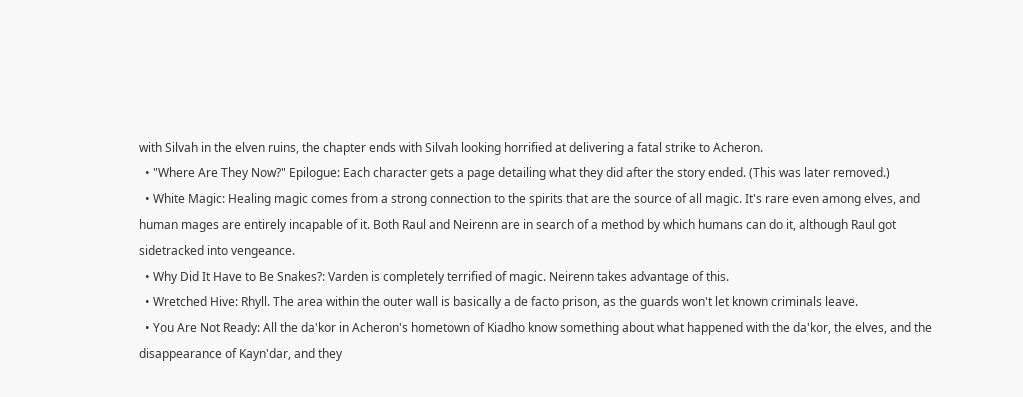with Silvah in the elven ruins, the chapter ends with Silvah looking horrified at delivering a fatal strike to Acheron.
  • "Where Are They Now?" Epilogue: Each character gets a page detailing what they did after the story ended. (This was later removed.)
  • White Magic: Healing magic comes from a strong connection to the spirits that are the source of all magic. It's rare even among elves, and human mages are entirely incapable of it. Both Raul and Neirenn are in search of a method by which humans can do it, although Raul got sidetracked into vengeance.
  • Why Did It Have to Be Snakes?: Varden is completely terrified of magic. Neirenn takes advantage of this.
  • Wretched Hive: Rhyll. The area within the outer wall is basically a de facto prison, as the guards won't let known criminals leave.
  • You Are Not Ready: All the da'kor in Acheron's hometown of Kiadho know something about what happened with the da'kor, the elves, and the disappearance of Kayn'dar, and they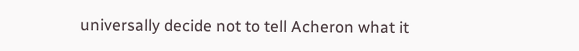universally decide not to tell Acheron what it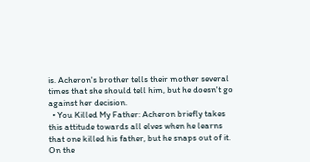is. Acheron's brother tells their mother several times that she should tell him, but he doesn't go against her decision.
  • You Killed My Father: Acheron briefly takes this attitude towards all elves when he learns that one killed his father, but he snaps out of it. On the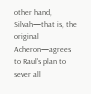other hand, Silvah—that is, the original Acheron—agrees to Raul's plan to sever all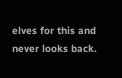elves for this and never looks back.